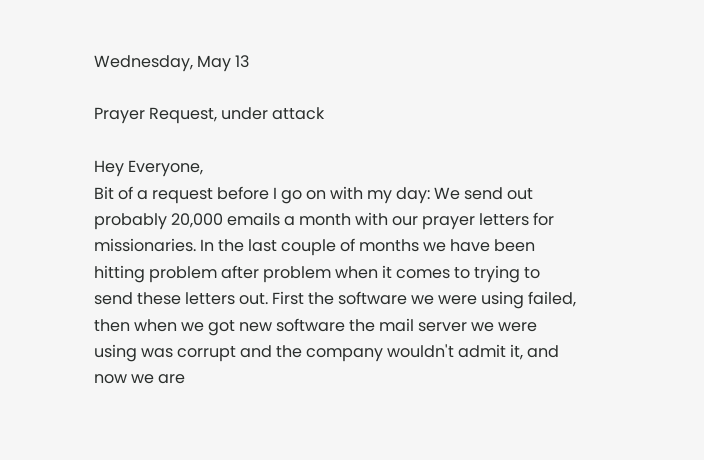Wednesday, May 13

Prayer Request, under attack

Hey Everyone,
Bit of a request before I go on with my day: We send out probably 20,000 emails a month with our prayer letters for missionaries. In the last couple of months we have been hitting problem after problem when it comes to trying to send these letters out. First the software we were using failed, then when we got new software the mail server we were using was corrupt and the company wouldn't admit it, and now we are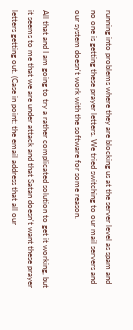running into problems where they are blocking us at the server level as spam and no one is getting these prayer letters. We tried switching to our mail servers and our system doesn't work with the software for some reason.

All that and I am going to try a rather complicated solution to get it working, but it seems to me that we are under attack and that Satan doesn't want these prayer letters getting out. (Case in point: the email address that all our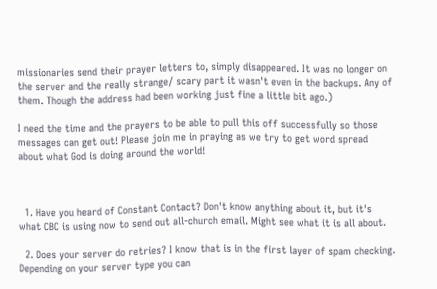missionaries send their prayer letters to, simply disappeared. It was no longer on the server and the really strange/ scary part it wasn't even in the backups. Any of them. Though the address had been working just fine a little bit ago.)

I need the time and the prayers to be able to pull this off successfully so those messages can get out! Please join me in praying as we try to get word spread about what God is doing around the world!



  1. Have you heard of Constant Contact? Don't know anything about it, but it's what CBC is using now to send out all-church email. Might see what it is all about.

  2. Does your server do retries? I know that is in the first layer of spam checking. Depending on your server type you can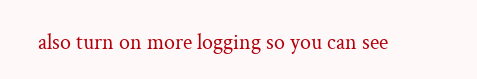also turn on more logging so you can see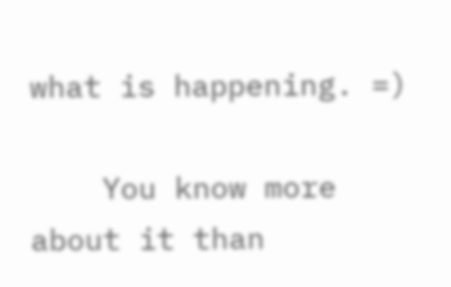what is happening. =)

    You know more about it than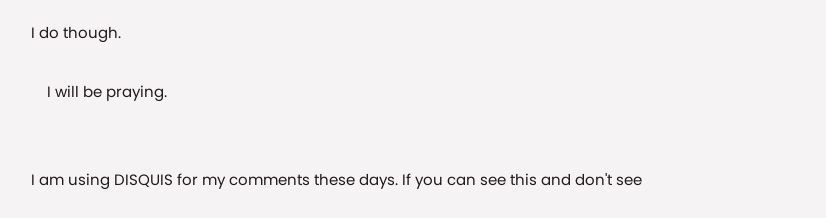I do though.

    I will be praying.


I am using DISQUIS for my comments these days. If you can see this and don't see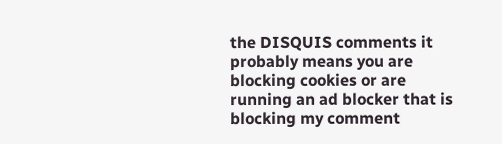the DISQUIS comments it probably means you are blocking cookies or are running an ad blocker that is blocking my comment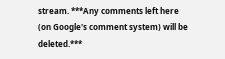stream. ***Any comments left here (on Google's comment system) will be deleted.***